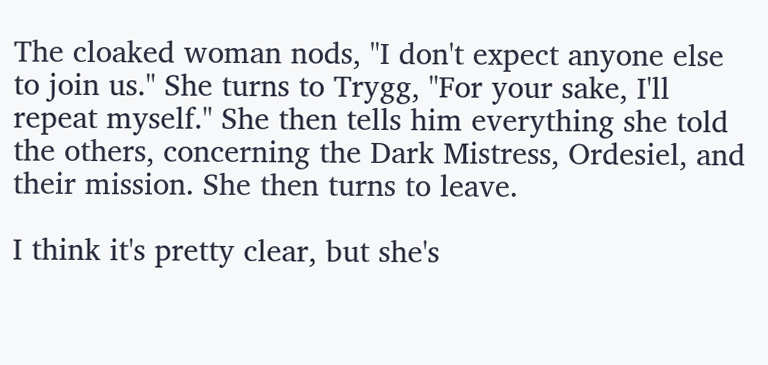The cloaked woman nods, "I don't expect anyone else to join us." She turns to Trygg, "For your sake, I'll repeat myself." She then tells him everything she told the others, concerning the Dark Mistress, Ordesiel, and their mission. She then turns to leave.

I think it's pretty clear, but she's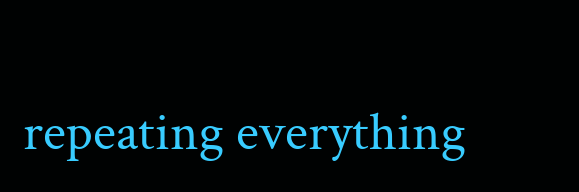repeating everything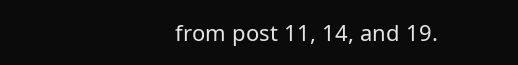from post 11, 14, and 19.